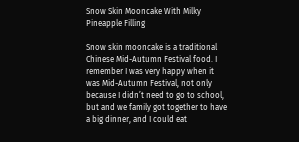Snow Skin Mooncake With Milky Pineapple Filling

Snow skin mooncake is a traditional Chinese Mid-Autumn Festival food. I remember I was very happy when it was Mid-Autumn Festival, not only because I didn’t need to go to school, but and we family got together to have a big dinner, and I could eat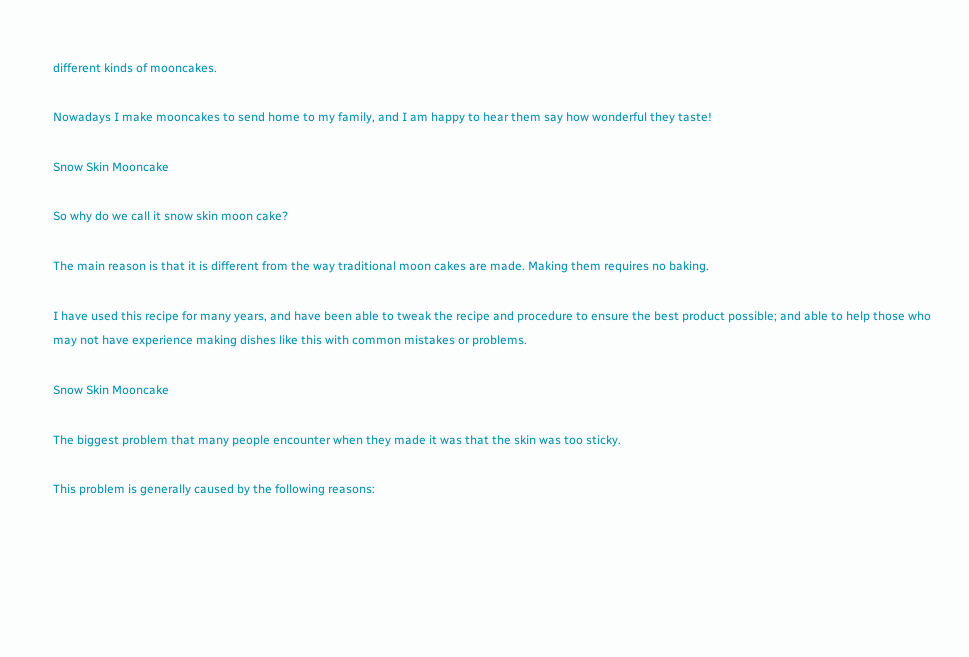different kinds of mooncakes.

Nowadays I make mooncakes to send home to my family, and I am happy to hear them say how wonderful they taste!

Snow Skin Mooncake

So why do we call it snow skin moon cake?

The main reason is that it is different from the way traditional moon cakes are made. Making them requires no baking.

I have used this recipe for many years, and have been able to tweak the recipe and procedure to ensure the best product possible; and able to help those who may not have experience making dishes like this with common mistakes or problems.

Snow Skin Mooncake

The biggest problem that many people encounter when they made it was that the skin was too sticky.

This problem is generally caused by the following reasons: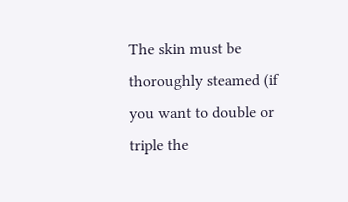The skin must be thoroughly steamed (if you want to double or triple the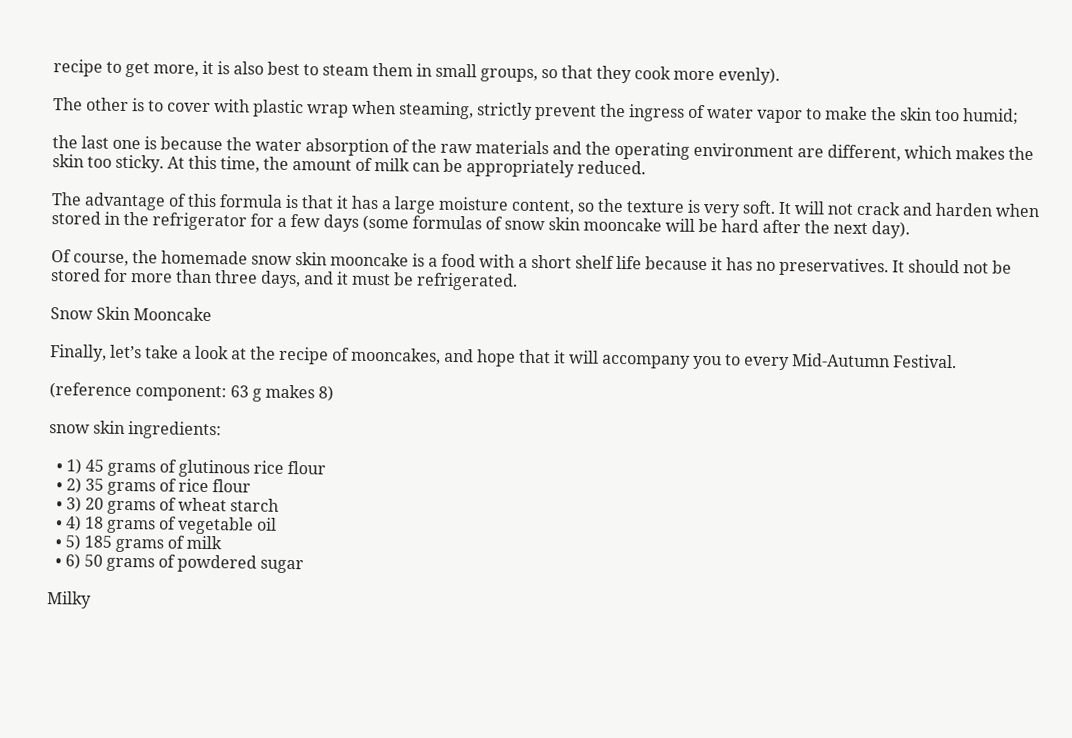recipe to get more, it is also best to steam them in small groups, so that they cook more evenly).

The other is to cover with plastic wrap when steaming, strictly prevent the ingress of water vapor to make the skin too humid;

the last one is because the water absorption of the raw materials and the operating environment are different, which makes the skin too sticky. At this time, the amount of milk can be appropriately reduced.

The advantage of this formula is that it has a large moisture content, so the texture is very soft. It will not crack and harden when stored in the refrigerator for a few days (some formulas of snow skin mooncake will be hard after the next day).

Of course, the homemade snow skin mooncake is a food with a short shelf life because it has no preservatives. It should not be stored for more than three days, and it must be refrigerated.

Snow Skin Mooncake

Finally, let’s take a look at the recipe of mooncakes, and hope that it will accompany you to every Mid-Autumn Festival.

(reference component: 63 g makes 8)

snow skin ingredients:

  • 1) 45 grams of glutinous rice flour
  • 2) 35 grams of rice flour
  • 3) 20 grams of wheat starch
  • 4) 18 grams of vegetable oil
  • 5) 185 grams of milk
  • 6) 50 grams of powdered sugar

Milky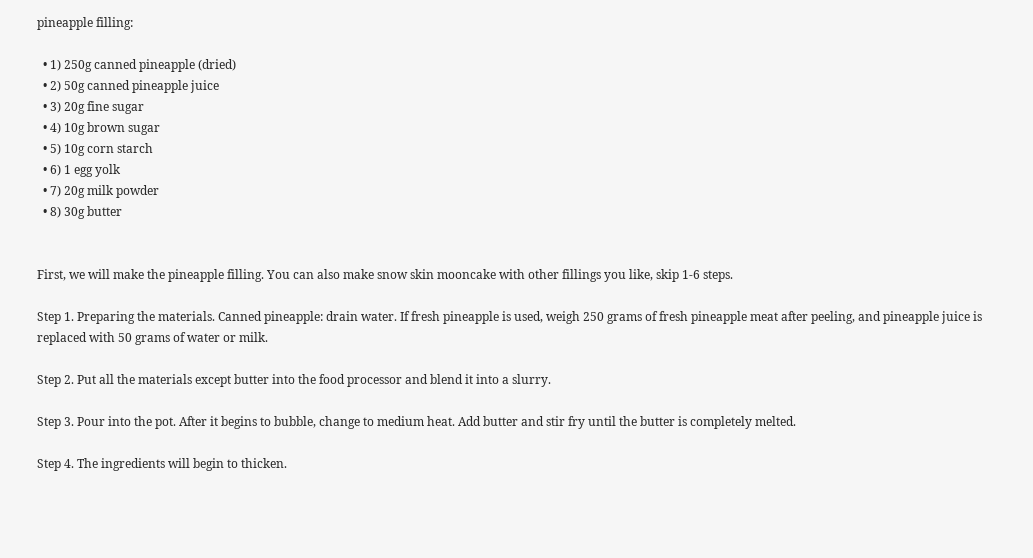pineapple filling:

  • 1) 250g canned pineapple (dried)
  • 2) 50g canned pineapple juice
  • 3) 20g fine sugar
  • 4) 10g brown sugar
  • 5) 10g corn starch
  • 6) 1 egg yolk
  • 7) 20g milk powder
  • 8) 30g butter


First, we will make the pineapple filling. You can also make snow skin mooncake with other fillings you like, skip 1-6 steps.

Step 1. Preparing the materials. Canned pineapple: drain water. If fresh pineapple is used, weigh 250 grams of fresh pineapple meat after peeling, and pineapple juice is replaced with 50 grams of water or milk.

Step 2. Put all the materials except butter into the food processor and blend it into a slurry.

Step 3. Pour into the pot. After it begins to bubble, change to medium heat. Add butter and stir fry until the butter is completely melted.

Step 4. The ingredients will begin to thicken.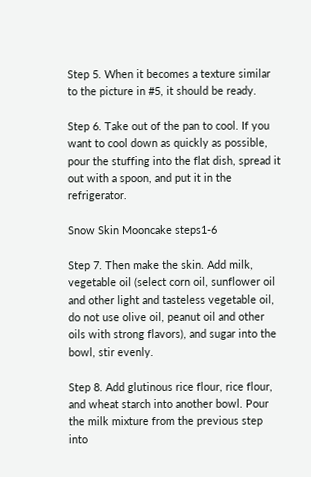Step 5. When it becomes a texture similar to the picture in #5, it should be ready.

Step 6. Take out of the pan to cool. If you want to cool down as quickly as possible, pour the stuffing into the flat dish, spread it out with a spoon, and put it in the refrigerator.

Snow Skin Mooncake steps1-6

Step 7. Then make the skin. Add milk, vegetable oil (select corn oil, sunflower oil and other light and tasteless vegetable oil, do not use olive oil, peanut oil and other oils with strong flavors), and sugar into the bowl, stir evenly.

Step 8. Add glutinous rice flour, rice flour, and wheat starch into another bowl. Pour the milk mixture from the previous step into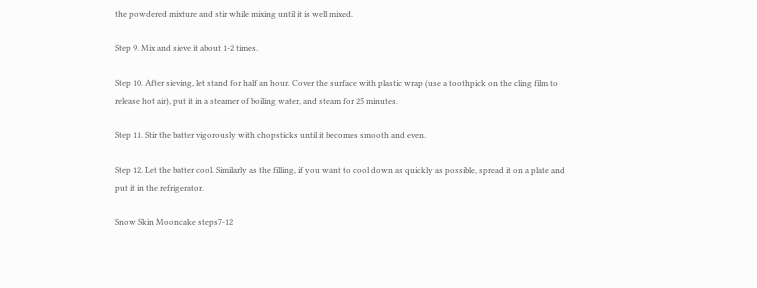the powdered mixture and stir while mixing until it is well mixed.

Step 9. Mix and sieve it about 1-2 times.

Step 10. After sieving, let stand for half an hour. Cover the surface with plastic wrap (use a toothpick on the cling film to release hot air), put it in a steamer of boiling water, and steam for 25 minutes.

Step 11. Stir the batter vigorously with chopsticks until it becomes smooth and even.

Step 12. Let the batter cool. Similarly as the filling, if you want to cool down as quickly as possible, spread it on a plate and put it in the refrigerator.

Snow Skin Mooncake steps7-12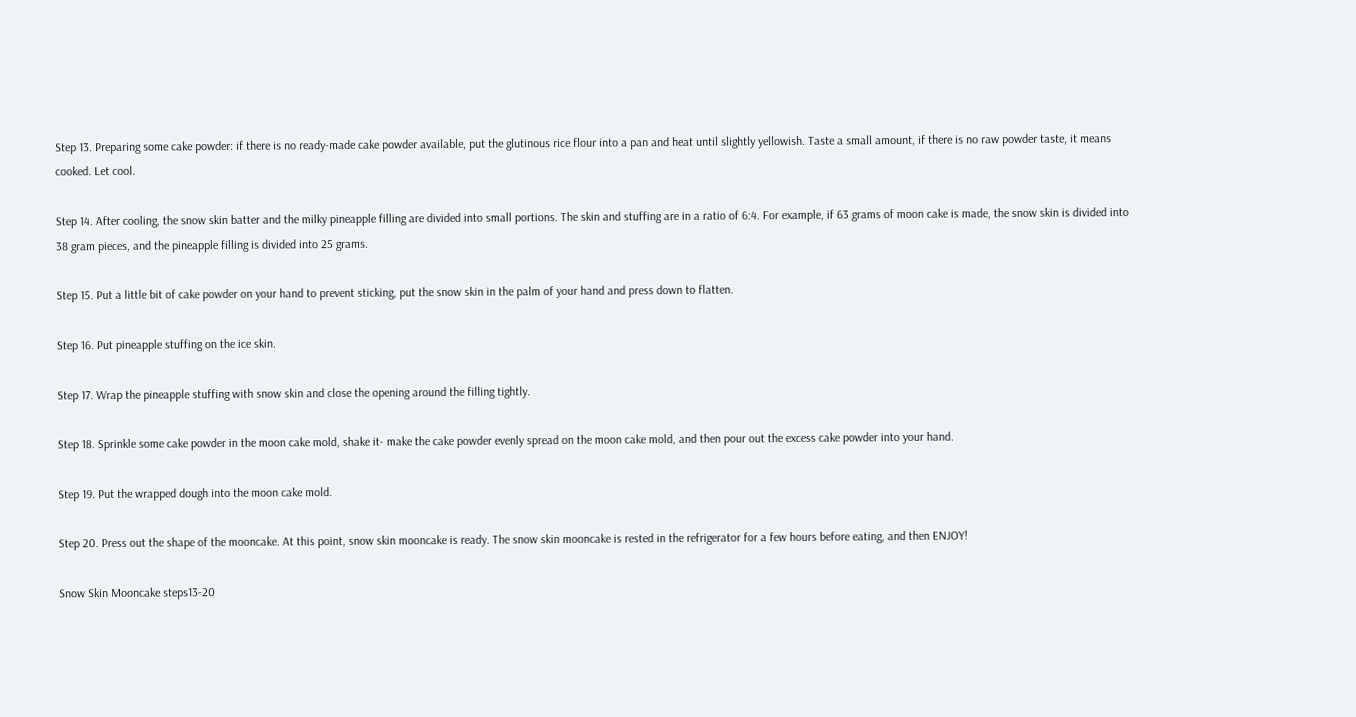Step 13. Preparing some cake powder: if there is no ready-made cake powder available, put the glutinous rice flour into a pan and heat until slightly yellowish. Taste a small amount, if there is no raw powder taste, it means cooked. Let cool.

Step 14. After cooling, the snow skin batter and the milky pineapple filling are divided into small portions. The skin and stuffing are in a ratio of 6:4. For example, if 63 grams of moon cake is made, the snow skin is divided into 38 gram pieces, and the pineapple filling is divided into 25 grams.

Step 15. Put a little bit of cake powder on your hand to prevent sticking, put the snow skin in the palm of your hand and press down to flatten.

Step 16. Put pineapple stuffing on the ice skin.

Step 17. Wrap the pineapple stuffing with snow skin and close the opening around the filling tightly.

Step 18. Sprinkle some cake powder in the moon cake mold, shake it- make the cake powder evenly spread on the moon cake mold, and then pour out the excess cake powder into your hand.

Step 19. Put the wrapped dough into the moon cake mold.

Step 20. Press out the shape of the mooncake. At this point, snow skin mooncake is ready. The snow skin mooncake is rested in the refrigerator for a few hours before eating, and then ENJOY!

Snow Skin Mooncake steps13-20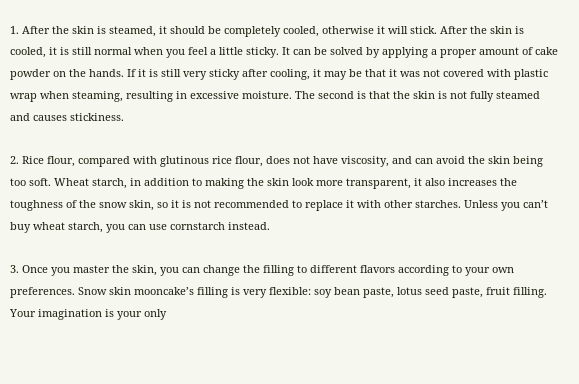1. After the skin is steamed, it should be completely cooled, otherwise it will stick. After the skin is cooled, it is still normal when you feel a little sticky. It can be solved by applying a proper amount of cake powder on the hands. If it is still very sticky after cooling, it may be that it was not covered with plastic wrap when steaming, resulting in excessive moisture. The second is that the skin is not fully steamed and causes stickiness.

2. Rice flour, compared with glutinous rice flour, does not have viscosity, and can avoid the skin being too soft. Wheat starch, in addition to making the skin look more transparent, it also increases the toughness of the snow skin, so it is not recommended to replace it with other starches. Unless you can’t buy wheat starch, you can use cornstarch instead.

3. Once you master the skin, you can change the filling to different flavors according to your own preferences. Snow skin mooncake’s filling is very flexible: soy bean paste, lotus seed paste, fruit filling. Your imagination is your only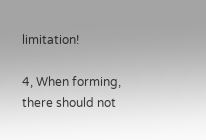limitation!

4, When forming, there should not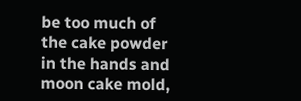be too much of the cake powder in the hands and moon cake mold,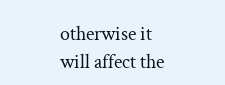otherwise it will affect the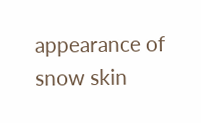appearance of snow skin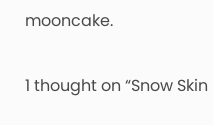mooncake.

1 thought on “Snow Skin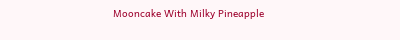Mooncake With Milky Pineapple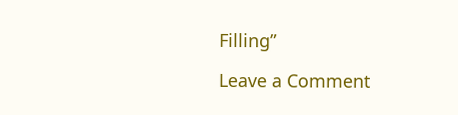Filling”

Leave a Comment